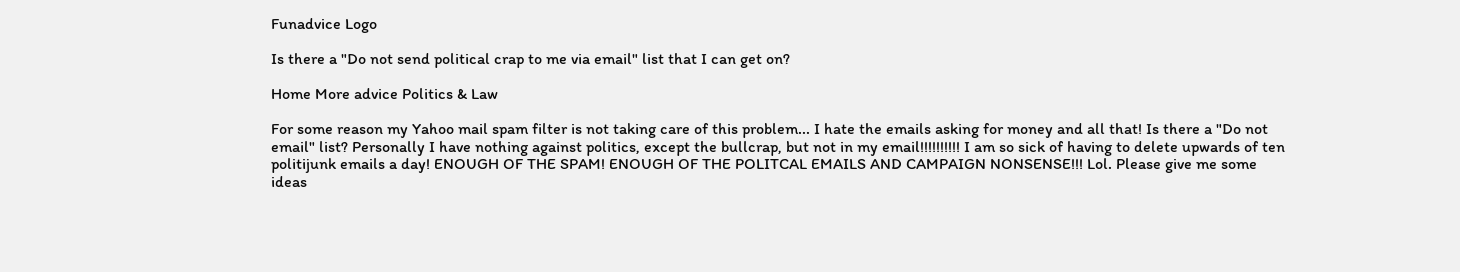Funadvice Logo

Is there a "Do not send political crap to me via email" list that I can get on?

Home More advice Politics & Law

For some reason my Yahoo mail spam filter is not taking care of this problem... I hate the emails asking for money and all that! Is there a "Do not email" list? Personally I have nothing against politics, except the bullcrap, but not in my email!!!!!!!!!! I am so sick of having to delete upwards of ten politijunk emails a day! ENOUGH OF THE SPAM! ENOUGH OF THE POLITCAL EMAILS AND CAMPAIGN NONSENSE!!! Lol. Please give me some ideas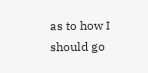as to how I should go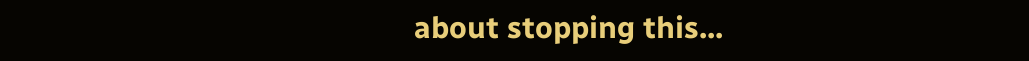about stopping this...